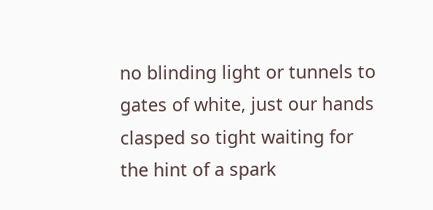no blinding light or tunnels to gates of white, just our hands clasped so tight waiting for the hint of a spark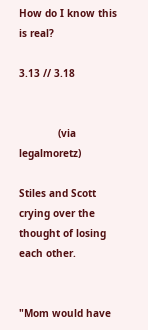How do I know this is real?

3.13 // 3.18


             (via legalmoretz)

Stiles and Scott crying over the thought of losing each other.


"Mom would have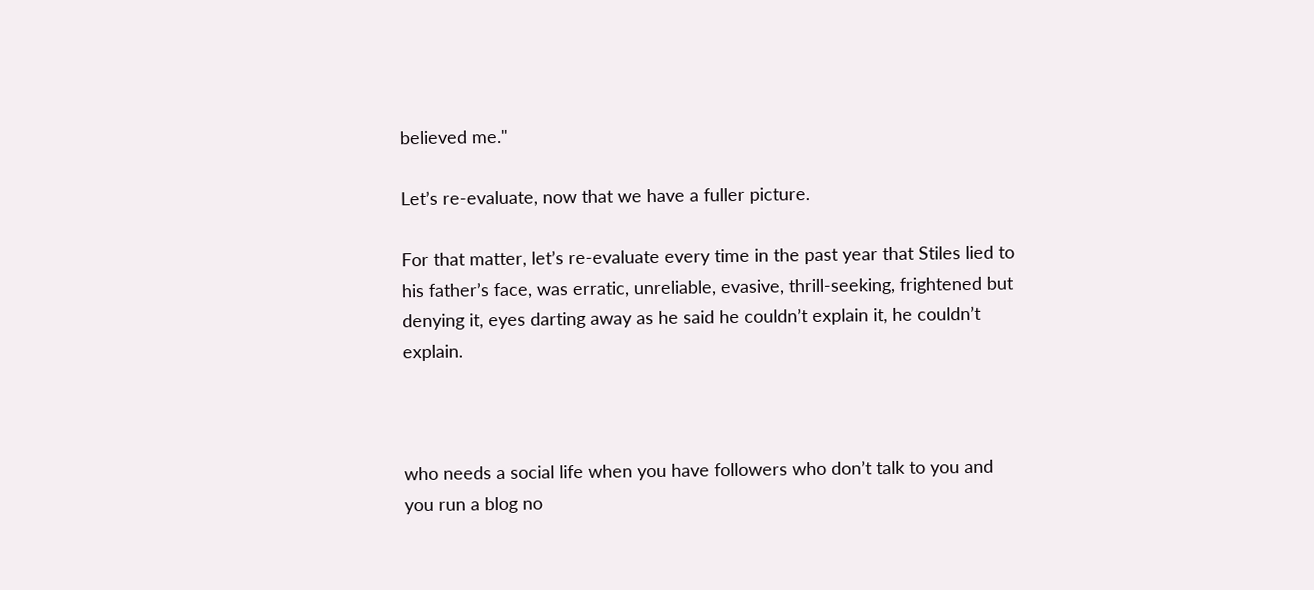believed me."

Let’s re-evaluate, now that we have a fuller picture.

For that matter, let’s re-evaluate every time in the past year that Stiles lied to his father’s face, was erratic, unreliable, evasive, thrill-seeking, frightened but denying it, eyes darting away as he said he couldn’t explain it, he couldn’t explain.



who needs a social life when you have followers who don’t talk to you and you run a blog no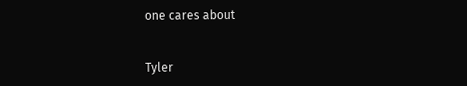one cares about


Tyler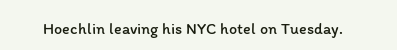Hoechlin leaving his NYC hotel on Tuesday.